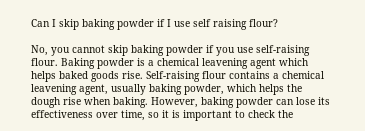Can I skip baking powder if I use self raising flour?

No, you cannot skip baking powder if you use self-raising flour. Baking powder is a chemical leavening agent which helps baked goods rise. Self-raising flour contains a chemical leavening agent, usually baking powder, which helps the dough rise when baking. However, baking powder can lose its effectiveness over time, so it is important to check the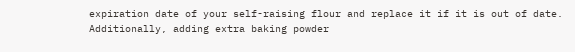expiration date of your self-raising flour and replace it if it is out of date. Additionally, adding extra baking powder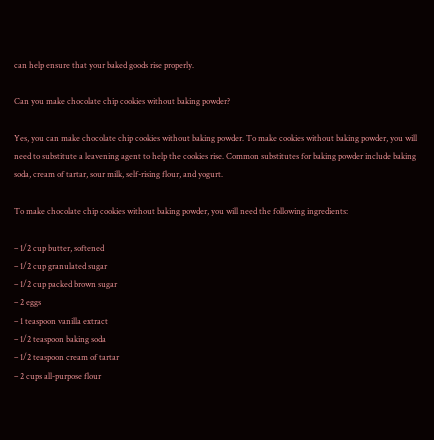can help ensure that your baked goods rise properly.

Can you make chocolate chip cookies without baking powder?

Yes, you can make chocolate chip cookies without baking powder. To make cookies without baking powder, you will need to substitute a leavening agent to help the cookies rise. Common substitutes for baking powder include baking soda, cream of tartar, sour milk, self-rising flour, and yogurt.

To make chocolate chip cookies without baking powder, you will need the following ingredients:

– 1/2 cup butter, softened
– 1/2 cup granulated sugar
– 1/2 cup packed brown sugar
– 2 eggs
– 1 teaspoon vanilla extract
– 1/2 teaspoon baking soda
– 1/2 teaspoon cream of tartar
– 2 cups all-purpose flour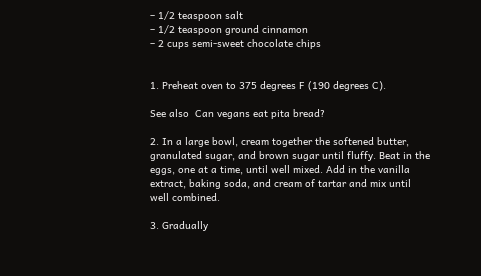– 1/2 teaspoon salt
– 1/2 teaspoon ground cinnamon
– 2 cups semi-sweet chocolate chips


1. Preheat oven to 375 degrees F (190 degrees C).

See also  Can vegans eat pita bread?

2. In a large bowl, cream together the softened butter, granulated sugar, and brown sugar until fluffy. Beat in the eggs, one at a time, until well mixed. Add in the vanilla extract, baking soda, and cream of tartar and mix until well combined.

3. Gradually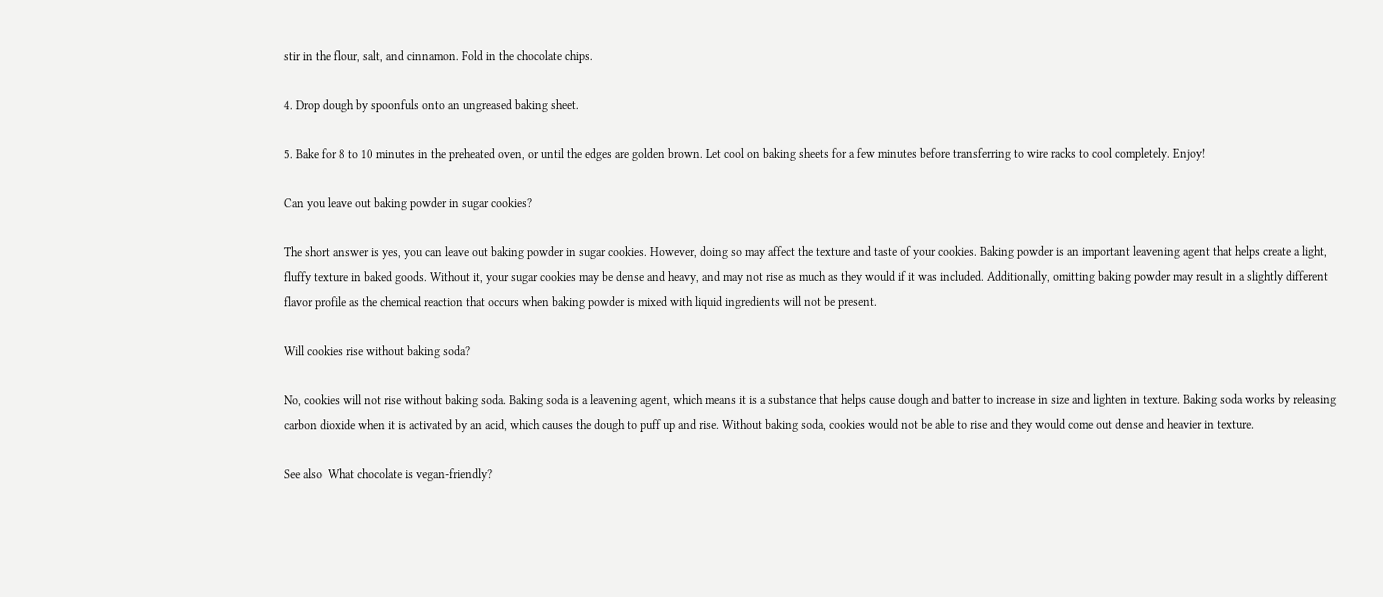stir in the flour, salt, and cinnamon. Fold in the chocolate chips.

4. Drop dough by spoonfuls onto an ungreased baking sheet.

5. Bake for 8 to 10 minutes in the preheated oven, or until the edges are golden brown. Let cool on baking sheets for a few minutes before transferring to wire racks to cool completely. Enjoy!

Can you leave out baking powder in sugar cookies?

The short answer is yes, you can leave out baking powder in sugar cookies. However, doing so may affect the texture and taste of your cookies. Baking powder is an important leavening agent that helps create a light, fluffy texture in baked goods. Without it, your sugar cookies may be dense and heavy, and may not rise as much as they would if it was included. Additionally, omitting baking powder may result in a slightly different flavor profile as the chemical reaction that occurs when baking powder is mixed with liquid ingredients will not be present.

Will cookies rise without baking soda?

No, cookies will not rise without baking soda. Baking soda is a leavening agent, which means it is a substance that helps cause dough and batter to increase in size and lighten in texture. Baking soda works by releasing carbon dioxide when it is activated by an acid, which causes the dough to puff up and rise. Without baking soda, cookies would not be able to rise and they would come out dense and heavier in texture.

See also  What chocolate is vegan-friendly?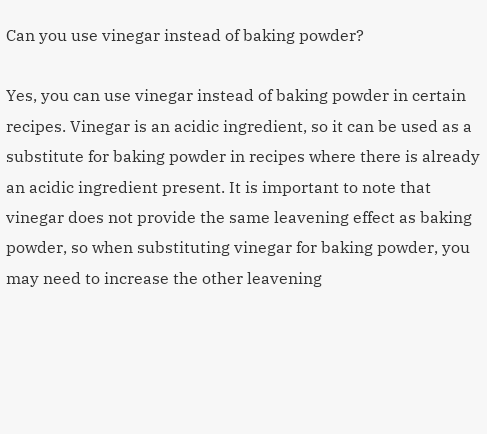Can you use vinegar instead of baking powder?

Yes, you can use vinegar instead of baking powder in certain recipes. Vinegar is an acidic ingredient, so it can be used as a substitute for baking powder in recipes where there is already an acidic ingredient present. It is important to note that vinegar does not provide the same leavening effect as baking powder, so when substituting vinegar for baking powder, you may need to increase the other leavening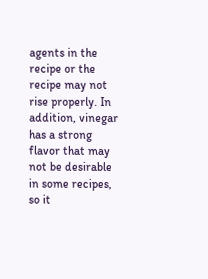agents in the recipe or the recipe may not rise properly. In addition, vinegar has a strong flavor that may not be desirable in some recipes, so it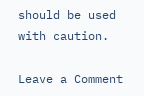should be used with caution.

Leave a Comment